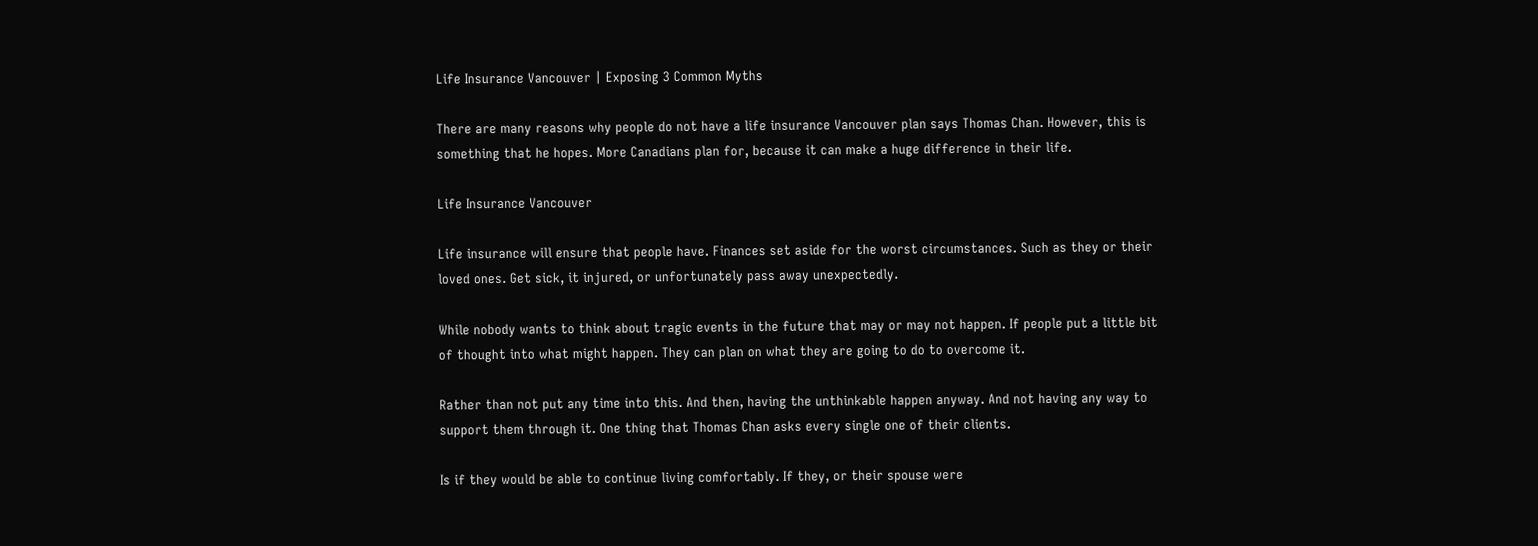Life Insurance Vancouver | Exposing 3 Common Myths

There are many reasons why people do not have a life insurance Vancouver plan says Thomas Chan. However, this is something that he hopes. More Canadians plan for, because it can make a huge difference in their life.

Life Insurance Vancouver

Life insurance will ensure that people have. Finances set aside for the worst circumstances. Such as they or their loved ones. Get sick, it injured, or unfortunately pass away unexpectedly.

While nobody wants to think about tragic events in the future that may or may not happen. If people put a little bit of thought into what might happen. They can plan on what they are going to do to overcome it.

Rather than not put any time into this. And then, having the unthinkable happen anyway. And not having any way to support them through it. One thing that Thomas Chan asks every single one of their clients.

Is if they would be able to continue living comfortably. If they, or their spouse were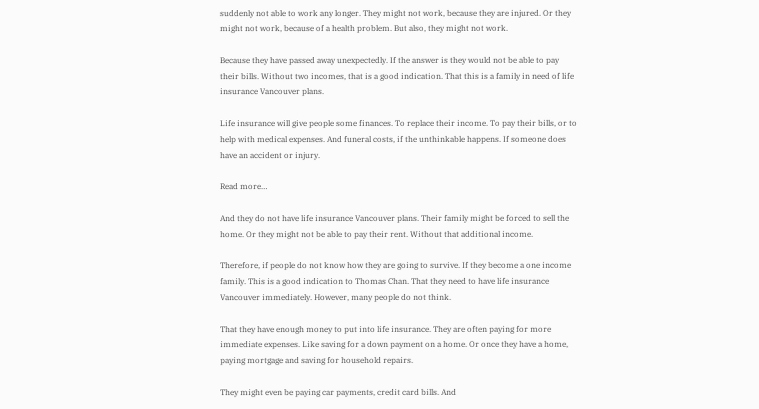suddenly not able to work any longer. They might not work, because they are injured. Or they might not work, because of a health problem. But also, they might not work.

Because they have passed away unexpectedly. If the answer is they would not be able to pay their bills. Without two incomes, that is a good indication. That this is a family in need of life insurance Vancouver plans.

Life insurance will give people some finances. To replace their income. To pay their bills, or to help with medical expenses. And funeral costs, if the unthinkable happens. If someone does have an accident or injury.

Read more…

And they do not have life insurance Vancouver plans. Their family might be forced to sell the home. Or they might not be able to pay their rent. Without that additional income.

Therefore, if people do not know how they are going to survive. If they become a one income family. This is a good indication to Thomas Chan. That they need to have life insurance Vancouver immediately. However, many people do not think.

That they have enough money to put into life insurance. They are often paying for more immediate expenses. Like saving for a down payment on a home. Or once they have a home, paying mortgage and saving for household repairs.

They might even be paying car payments, credit card bills. And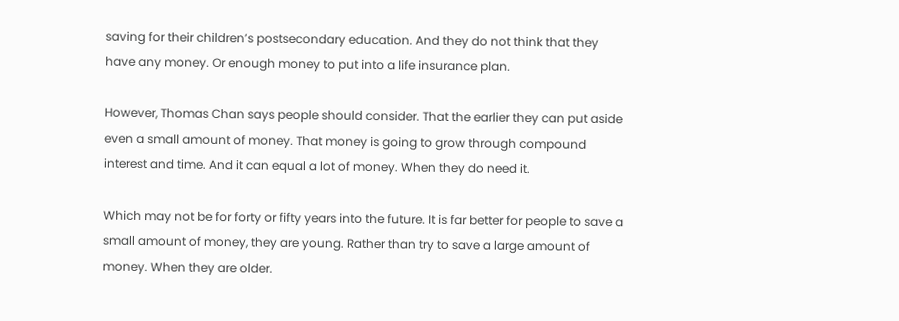saving for their children’s postsecondary education. And they do not think that they have any money. Or enough money to put into a life insurance plan.

However, Thomas Chan says people should consider. That the earlier they can put aside even a small amount of money. That money is going to grow through compound interest and time. And it can equal a lot of money. When they do need it.

Which may not be for forty or fifty years into the future. It is far better for people to save a small amount of money, they are young. Rather than try to save a large amount of money. When they are older.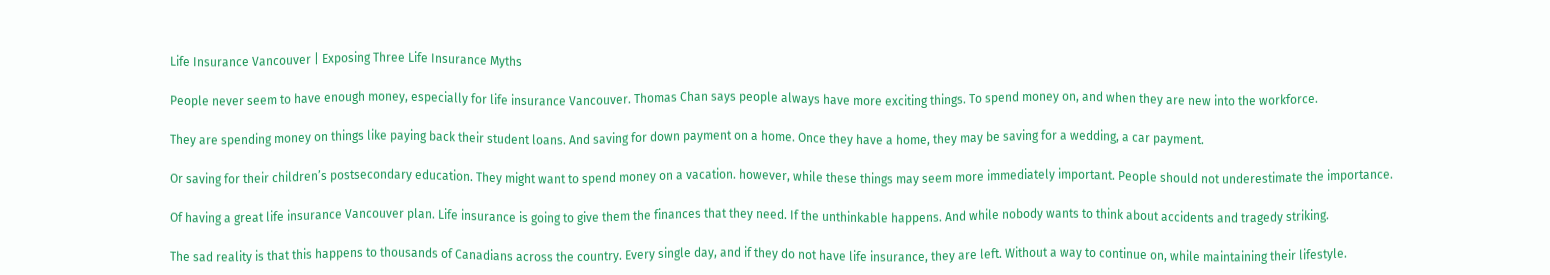Life Insurance Vancouver | Exposing Three Life Insurance Myths

People never seem to have enough money, especially for life insurance Vancouver. Thomas Chan says people always have more exciting things. To spend money on, and when they are new into the workforce.

They are spending money on things like paying back their student loans. And saving for down payment on a home. Once they have a home, they may be saving for a wedding, a car payment.

Or saving for their children’s postsecondary education. They might want to spend money on a vacation. however, while these things may seem more immediately important. People should not underestimate the importance.

Of having a great life insurance Vancouver plan. Life insurance is going to give them the finances that they need. If the unthinkable happens. And while nobody wants to think about accidents and tragedy striking.

The sad reality is that this happens to thousands of Canadians across the country. Every single day, and if they do not have life insurance, they are left. Without a way to continue on, while maintaining their lifestyle.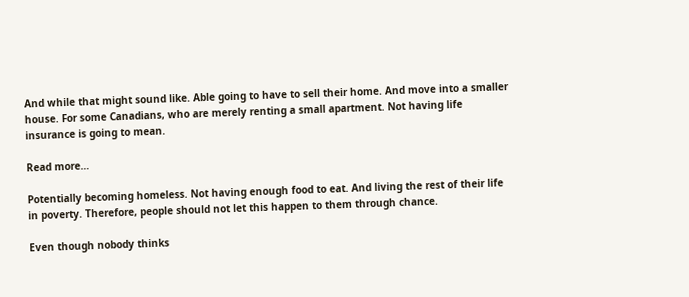And while that might sound like. Able going to have to sell their home. And move into a smaller house. For some Canadians, who are merely renting a small apartment. Not having life insurance is going to mean.

Read more…

Potentially becoming homeless. Not having enough food to eat. And living the rest of their life in poverty. Therefore, people should not let this happen to them through chance.

Even though nobody thinks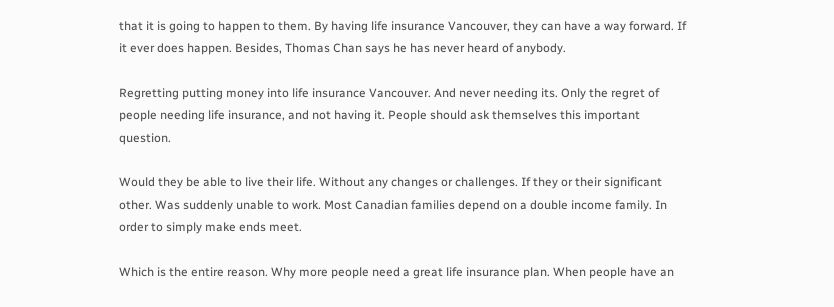that it is going to happen to them. By having life insurance Vancouver, they can have a way forward. If it ever does happen. Besides, Thomas Chan says he has never heard of anybody.

Regretting putting money into life insurance Vancouver. And never needing its. Only the regret of people needing life insurance, and not having it. People should ask themselves this important question.

Would they be able to live their life. Without any changes or challenges. If they or their significant other. Was suddenly unable to work. Most Canadian families depend on a double income family. In order to simply make ends meet.

Which is the entire reason. Why more people need a great life insurance plan. When people have an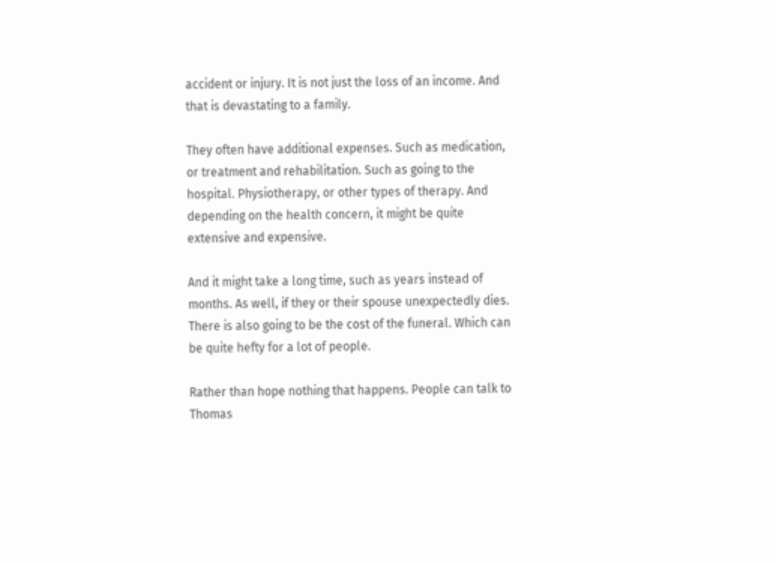accident or injury. It is not just the loss of an income. And that is devastating to a family.

They often have additional expenses. Such as medication, or treatment and rehabilitation. Such as going to the hospital. Physiotherapy, or other types of therapy. And depending on the health concern, it might be quite extensive and expensive.

And it might take a long time, such as years instead of months. As well, if they or their spouse unexpectedly dies. There is also going to be the cost of the funeral. Which can be quite hefty for a lot of people.

Rather than hope nothing that happens. People can talk to Thomas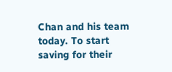Chan and his team today. To start saving for their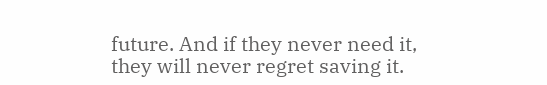future. And if they never need it, they will never regret saving it.